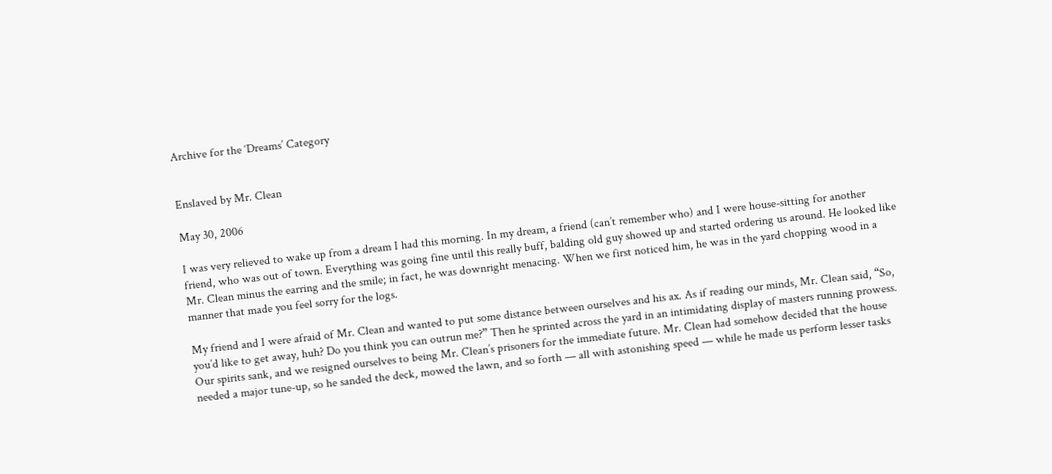Archive for the ‘Dreams’ Category


Enslaved by Mr. Clean

May 30, 2006

I was very relieved to wake up from a dream I had this morning. In my dream, a friend (can’t remember who) and I were house-sitting for another friend, who was out of town. Everything was going fine until this really buff, balding old guy showed up and started ordering us around. He looked like Mr. Clean minus the earring and the smile; in fact, he was downright menacing. When we first noticed him, he was in the yard chopping wood in a manner that made you feel sorry for the logs.

My friend and I were afraid of Mr. Clean and wanted to put some distance between ourselves and his ax. As if reading our minds, Mr. Clean said, “So, you’d like to get away, huh? Do you think you can outrun me?” Then he sprinted across the yard in an intimidating display of masters running prowess. Our spirits sank, and we resigned ourselves to being Mr. Clean’s prisoners for the immediate future. Mr. Clean had somehow decided that the house needed a major tune-up, so he sanded the deck, mowed the lawn, and so forth — all with astonishing speed — while he made us perform lesser tasks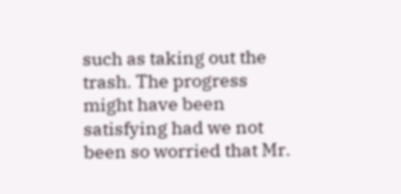such as taking out the trash. The progress might have been satisfying had we not been so worried that Mr.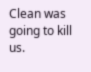Clean was going to kill us.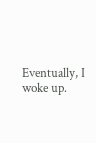Eventually, I woke up.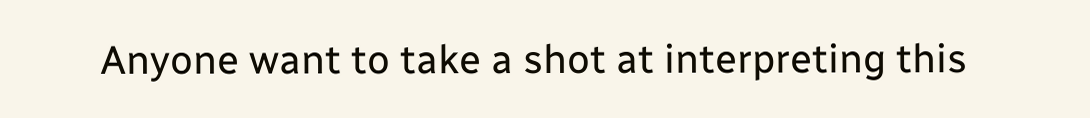Anyone want to take a shot at interpreting this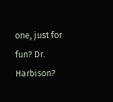one, just for fun? Dr. Harbison?